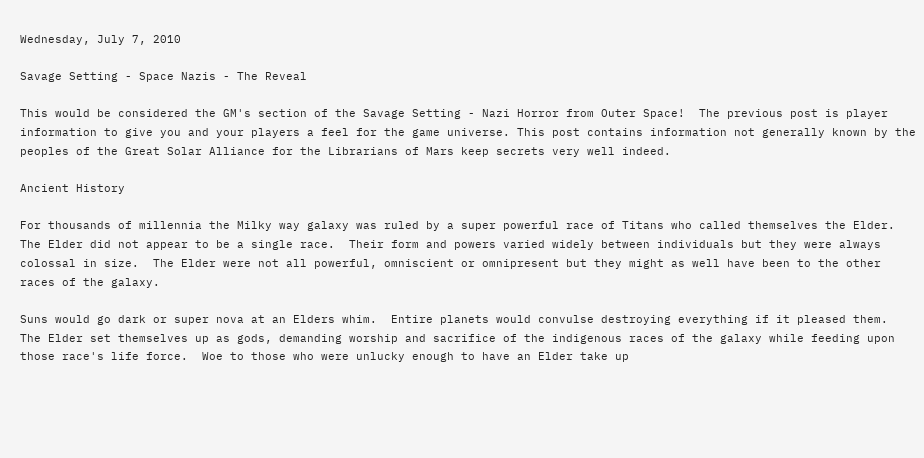Wednesday, July 7, 2010

Savage Setting - Space Nazis - The Reveal

This would be considered the GM's section of the Savage Setting - Nazi Horror from Outer Space!  The previous post is player information to give you and your players a feel for the game universe. This post contains information not generally known by the peoples of the Great Solar Alliance for the Librarians of Mars keep secrets very well indeed.

Ancient History

For thousands of millennia the Milky way galaxy was ruled by a super powerful race of Titans who called themselves the Elder.  The Elder did not appear to be a single race.  Their form and powers varied widely between individuals but they were always colossal in size.  The Elder were not all powerful, omniscient or omnipresent but they might as well have been to the other races of the galaxy.

Suns would go dark or super nova at an Elders whim.  Entire planets would convulse destroying everything if it pleased them.  The Elder set themselves up as gods, demanding worship and sacrifice of the indigenous races of the galaxy while feeding upon those race's life force.  Woe to those who were unlucky enough to have an Elder take up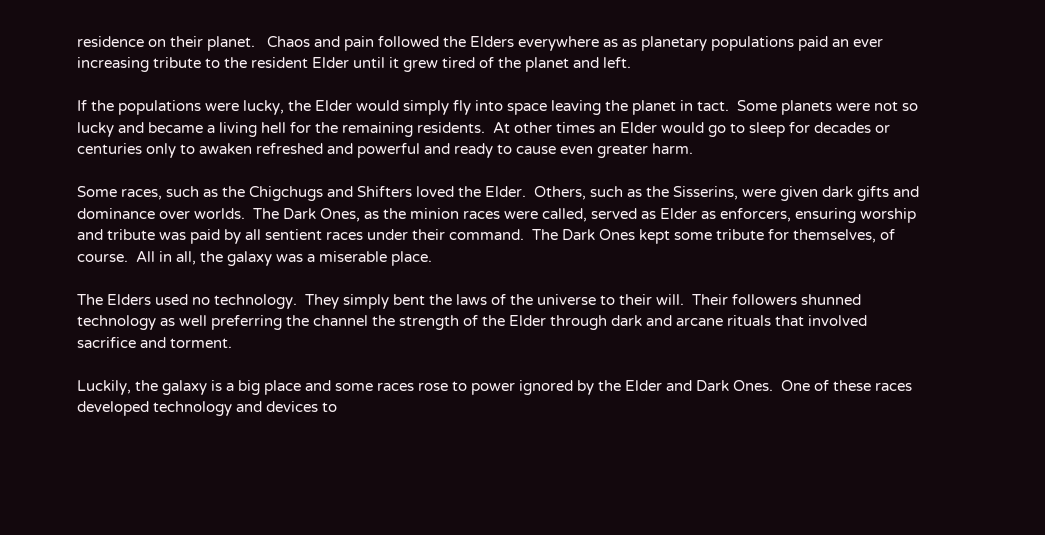residence on their planet.   Chaos and pain followed the Elders everywhere as as planetary populations paid an ever increasing tribute to the resident Elder until it grew tired of the planet and left.

If the populations were lucky, the Elder would simply fly into space leaving the planet in tact.  Some planets were not so lucky and became a living hell for the remaining residents.  At other times an Elder would go to sleep for decades or centuries only to awaken refreshed and powerful and ready to cause even greater harm.

Some races, such as the Chigchugs and Shifters loved the Elder.  Others, such as the Sisserins, were given dark gifts and dominance over worlds.  The Dark Ones, as the minion races were called, served as Elder as enforcers, ensuring worship and tribute was paid by all sentient races under their command.  The Dark Ones kept some tribute for themselves, of course.  All in all, the galaxy was a miserable place.

The Elders used no technology.  They simply bent the laws of the universe to their will.  Their followers shunned technology as well preferring the channel the strength of the Elder through dark and arcane rituals that involved sacrifice and torment.

Luckily, the galaxy is a big place and some races rose to power ignored by the Elder and Dark Ones.  One of these races developed technology and devices to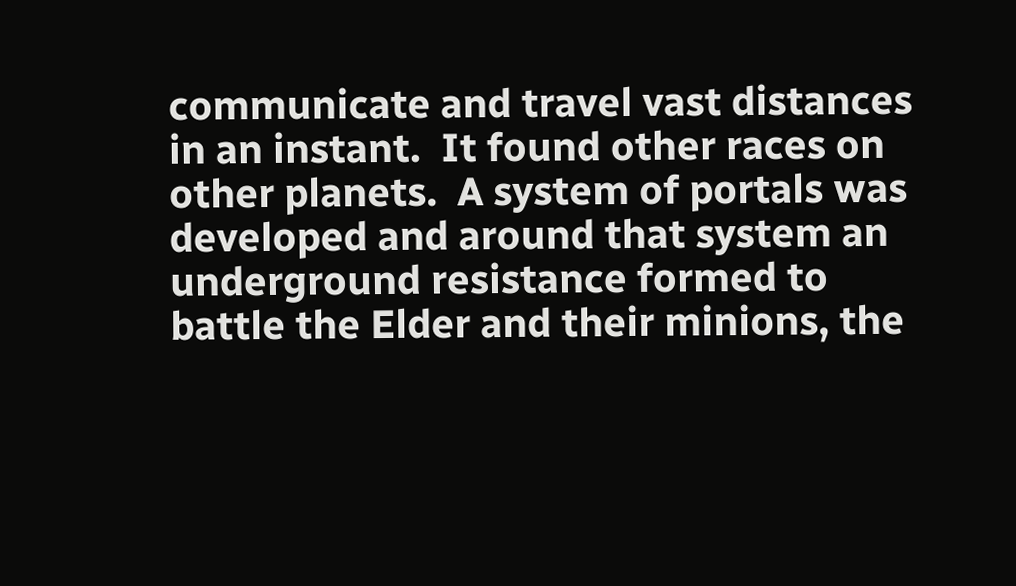communicate and travel vast distances in an instant.  It found other races on other planets.  A system of portals was developed and around that system an underground resistance formed to battle the Elder and their minions, the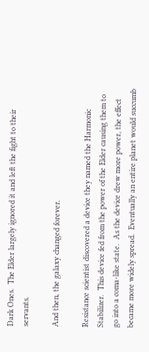Dark Ones.  The Elder largely ignored it and left the fight to their servants.

And then, the galaxy changed forever.

Resistance scientist discovered a device they named the Harmonic Stabilizer.  This device fed from the power of the Elder causing them to go into a coma-like state.  As the device drew more power, the effect became more widely spread.  Eventually an entire planet would succumb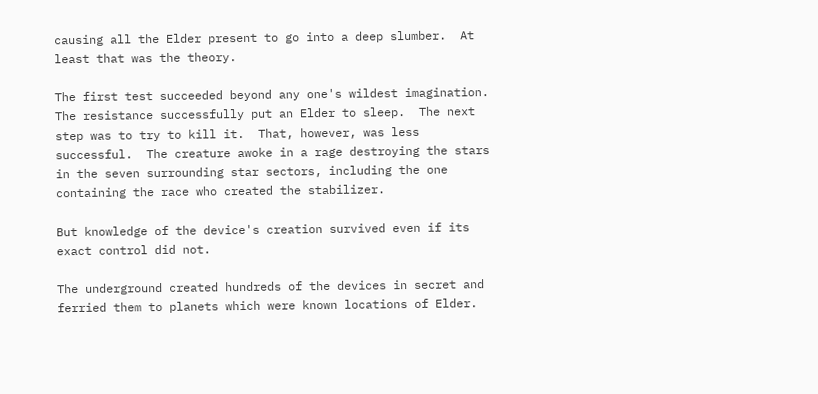causing all the Elder present to go into a deep slumber.  At least that was the theory.

The first test succeeded beyond any one's wildest imagination.  The resistance successfully put an Elder to sleep.  The next step was to try to kill it.  That, however, was less successful.  The creature awoke in a rage destroying the stars in the seven surrounding star sectors, including the one containing the race who created the stabilizer.

But knowledge of the device's creation survived even if its exact control did not.

The underground created hundreds of the devices in secret and ferried them to planets which were known locations of Elder.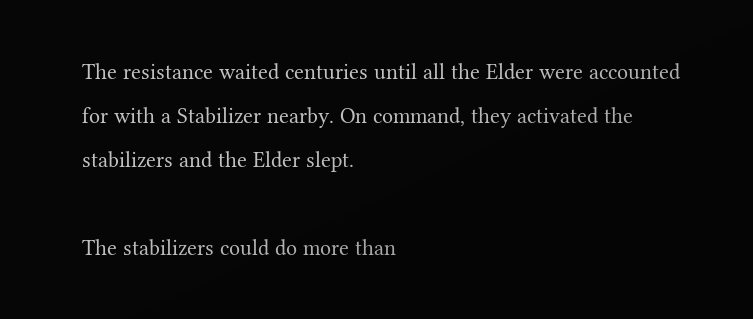The resistance waited centuries until all the Elder were accounted for with a Stabilizer nearby. On command, they activated the stabilizers and the Elder slept.

The stabilizers could do more than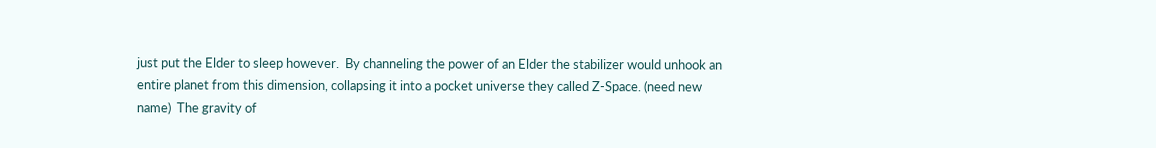just put the Elder to sleep however.  By channeling the power of an Elder the stabilizer would unhook an entire planet from this dimension, collapsing it into a pocket universe they called Z-Space. (need new name)  The gravity of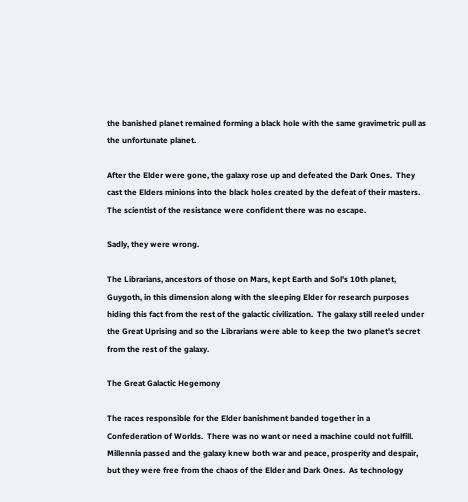the banished planet remained forming a black hole with the same gravimetric pull as the unfortunate planet.

After the Elder were gone, the galaxy rose up and defeated the Dark Ones.  They cast the Elders minions into the black holes created by the defeat of their masters. The scientist of the resistance were confident there was no escape.

Sadly, they were wrong.

The Librarians, ancestors of those on Mars, kept Earth and Sol's 10th planet, Guygoth, in this dimension along with the sleeping Elder for research purposes hiding this fact from the rest of the galactic civilization.  The galaxy still reeled under the Great Uprising and so the Librarians were able to keep the two planet's secret from the rest of the galaxy.

The Great Galactic Hegemony

The races responsible for the Elder banishment banded together in a Confederation of Worlds.  There was no want or need a machine could not fulfill.  Millennia passed and the galaxy knew both war and peace, prosperity and despair, but they were free from the chaos of the Elder and Dark Ones.  As technology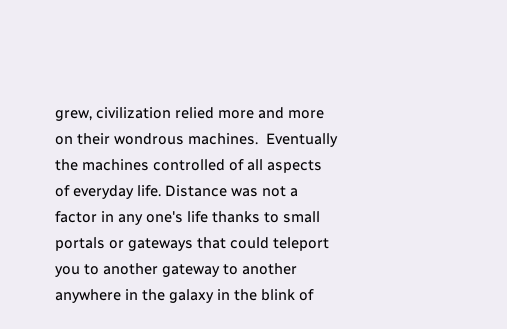grew, civilization relied more and more on their wondrous machines.  Eventually the machines controlled of all aspects of everyday life. Distance was not a factor in any one's life thanks to small portals or gateways that could teleport you to another gateway to another anywhere in the galaxy in the blink of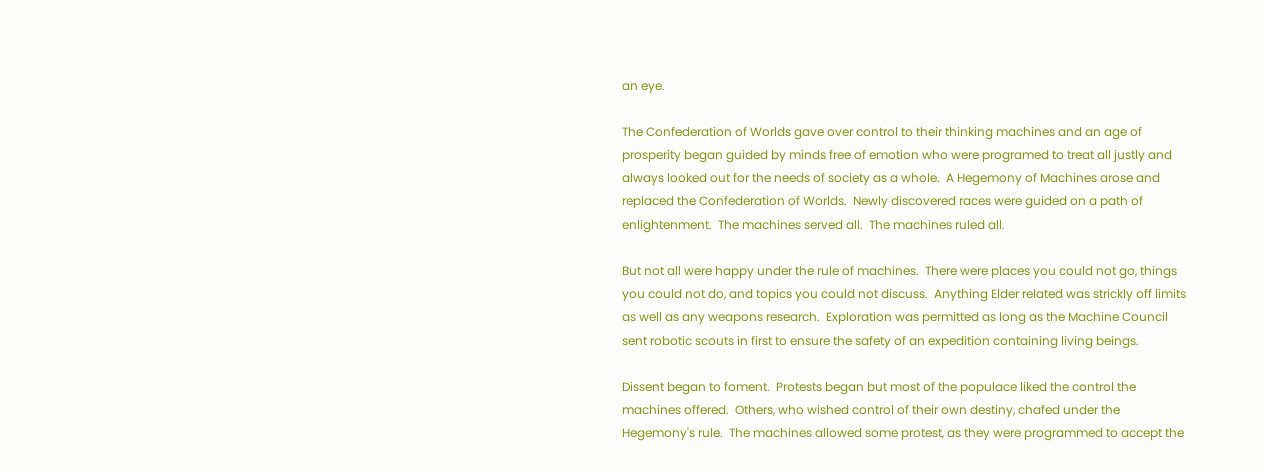an eye.

The Confederation of Worlds gave over control to their thinking machines and an age of prosperity began guided by minds free of emotion who were programed to treat all justly and always looked out for the needs of society as a whole.  A Hegemony of Machines arose and replaced the Confederation of Worlds.  Newly discovered races were guided on a path of enlightenment.  The machines served all.  The machines ruled all.

But not all were happy under the rule of machines.  There were places you could not go, things you could not do, and topics you could not discuss.  Anything Elder related was strickly off limits as well as any weapons research.  Exploration was permitted as long as the Machine Council sent robotic scouts in first to ensure the safety of an expedition containing living beings.

Dissent began to foment.  Protests began but most of the populace liked the control the machines offered.  Others, who wished control of their own destiny, chafed under the Hegemony's rule.  The machines allowed some protest, as they were programmed to accept the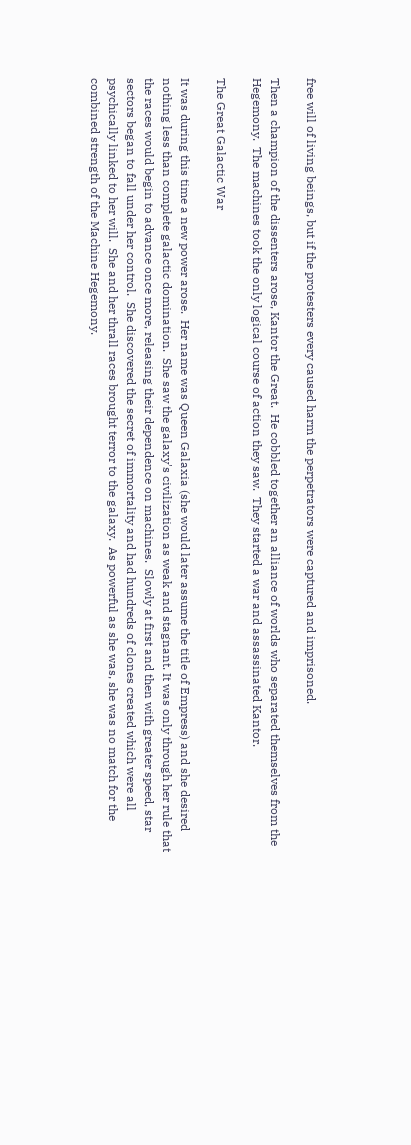free will of living beings, but if the protesters every caused harm the perpetrators were captured and imprisoned.

Then a champion of the dissenters arose, Kantor the Great.  He cobbled together an alliance of worlds who separated themselves from the Hegemony.  The machines took the only logical course of action they saw.  They started a war and assassinated Kantor.

The Great Galactic War

It was during this time a new power arose.  Her name was Queen Galaxia (she would later assume the title of Empress) and she desired nothing less than complete galactic domination.  She saw the galaxy's civilization as weak and stagnant. It was only through her rule that the races would begin to advance once more, releasing their dependence on machines.  Slowly at first and then with greater speed, star sectors began to fall under her control.  She discovered the secret of immortality and had hundreds of clones created which were all psychically linked to her will.  She and her thrall races brought terror to the galaxy.  As powerful as she was, she was no match for the combined strength of the Machine Hegemony.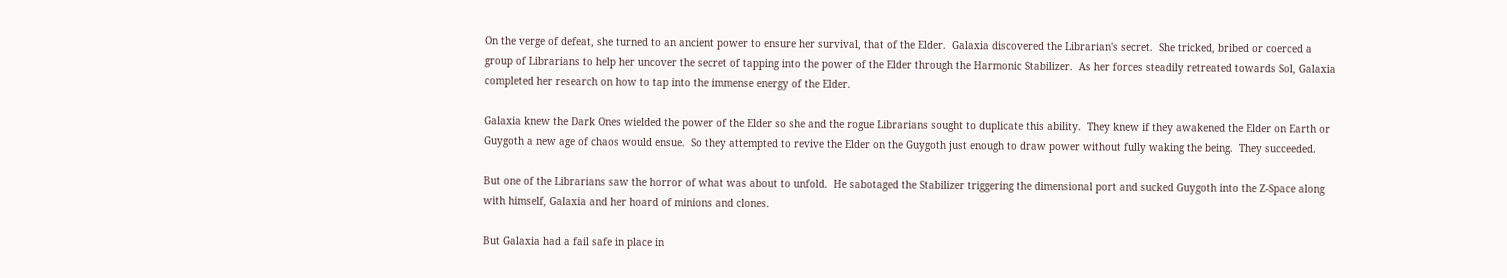On the verge of defeat, she turned to an ancient power to ensure her survival, that of the Elder.  Galaxia discovered the Librarian's secret.  She tricked, bribed or coerced a group of Librarians to help her uncover the secret of tapping into the power of the Elder through the Harmonic Stabilizer.  As her forces steadily retreated towards Sol, Galaxia completed her research on how to tap into the immense energy of the Elder.

Galaxia knew the Dark Ones wielded the power of the Elder so she and the rogue Librarians sought to duplicate this ability.  They knew if they awakened the Elder on Earth or Guygoth a new age of chaos would ensue.  So they attempted to revive the Elder on the Guygoth just enough to draw power without fully waking the being.  They succeeded.

But one of the Librarians saw the horror of what was about to unfold.  He sabotaged the Stabilizer triggering the dimensional port and sucked Guygoth into the Z-Space along with himself, Galaxia and her hoard of minions and clones.

But Galaxia had a fail safe in place in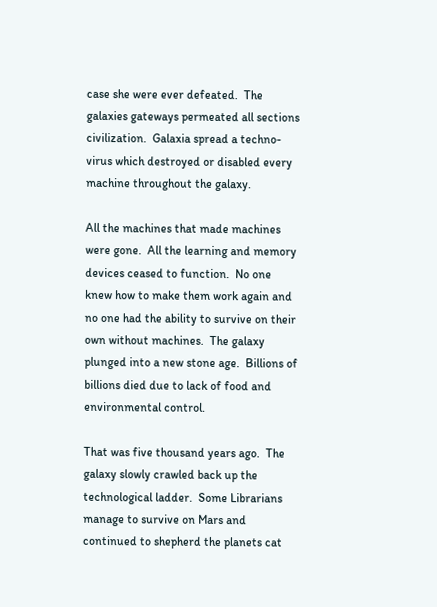case she were ever defeated.  The galaxies gateways permeated all sections civilization.  Galaxia spread a techno-virus which destroyed or disabled every machine throughout the galaxy.

All the machines that made machines were gone.  All the learning and memory devices ceased to function.  No one knew how to make them work again and no one had the ability to survive on their own without machines.  The galaxy plunged into a new stone age.  Billions of billions died due to lack of food and environmental control.

That was five thousand years ago.  The galaxy slowly crawled back up the technological ladder.  Some Librarians manage to survive on Mars and continued to shepherd the planets cat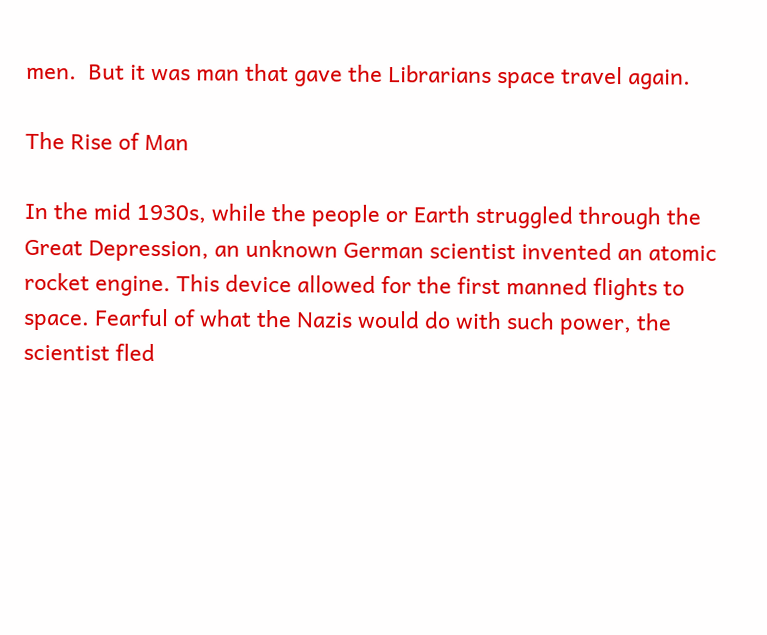men.  But it was man that gave the Librarians space travel again.

The Rise of Man

In the mid 1930s, while the people or Earth struggled through the Great Depression, an unknown German scientist invented an atomic rocket engine. This device allowed for the first manned flights to space. Fearful of what the Nazis would do with such power, the scientist fled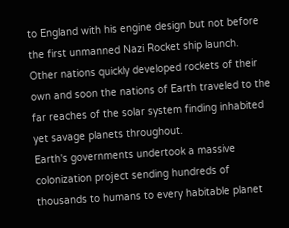to England with his engine design but not before the first unmanned Nazi Rocket ship launch.  Other nations quickly developed rockets of their own and soon the nations of Earth traveled to the far reaches of the solar system finding inhabited yet savage planets throughout.
Earth's governments undertook a massive colonization project sending hundreds of thousands to humans to every habitable planet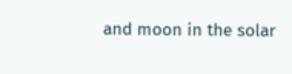and moon in the solar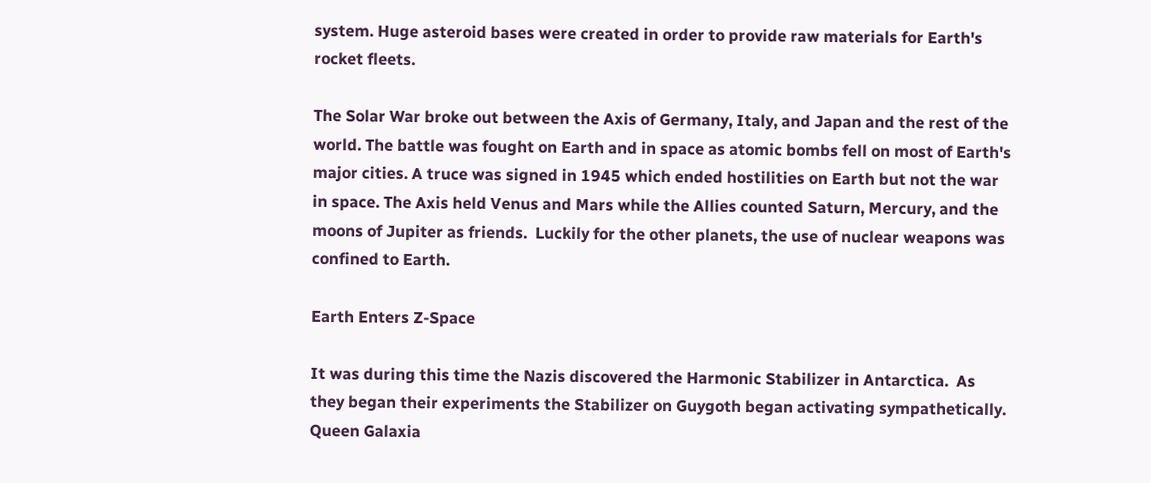system. Huge asteroid bases were created in order to provide raw materials for Earth's rocket fleets.

The Solar War broke out between the Axis of Germany, Italy, and Japan and the rest of the world. The battle was fought on Earth and in space as atomic bombs fell on most of Earth's major cities. A truce was signed in 1945 which ended hostilities on Earth but not the war in space. The Axis held Venus and Mars while the Allies counted Saturn, Mercury, and the moons of Jupiter as friends.  Luckily for the other planets, the use of nuclear weapons was confined to Earth.

Earth Enters Z-Space

It was during this time the Nazis discovered the Harmonic Stabilizer in Antarctica.  As they began their experiments the Stabilizer on Guygoth began activating sympathetically.  Queen Galaxia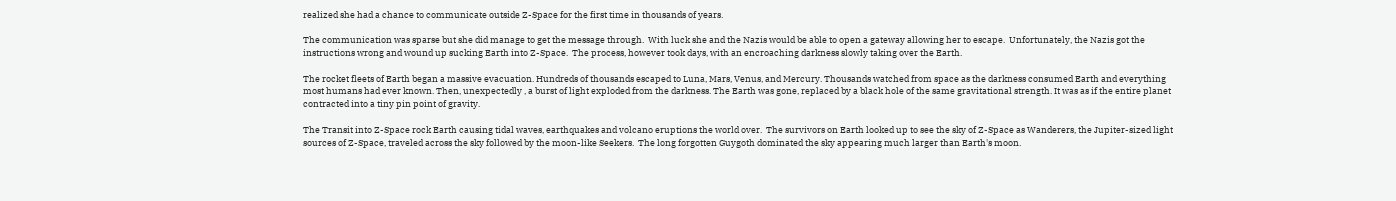realized she had a chance to communicate outside Z-Space for the first time in thousands of years.

The communication was sparse but she did manage to get the message through.  With luck she and the Nazis would be able to open a gateway allowing her to escape.  Unfortunately, the Nazis got the instructions wrong and wound up sucking Earth into Z-Space.  The process, however took days, with an encroaching darkness slowly taking over the Earth.

The rocket fleets of Earth began a massive evacuation. Hundreds of thousands escaped to Luna, Mars, Venus, and Mercury. Thousands watched from space as the darkness consumed Earth and everything most humans had ever known. Then, unexpectedly , a burst of light exploded from the darkness. The Earth was gone, replaced by a black hole of the same gravitational strength. It was as if the entire planet contracted into a tiny pin point of gravity.

The Transit into Z-Space rock Earth causing tidal waves, earthquakes and volcano eruptions the world over.  The survivors on Earth looked up to see the sky of Z-Space as Wanderers, the Jupiter-sized light sources of Z-Space, traveled across the sky followed by the moon-like Seekers.  The long forgotten Guygoth dominated the sky appearing much larger than Earth's moon.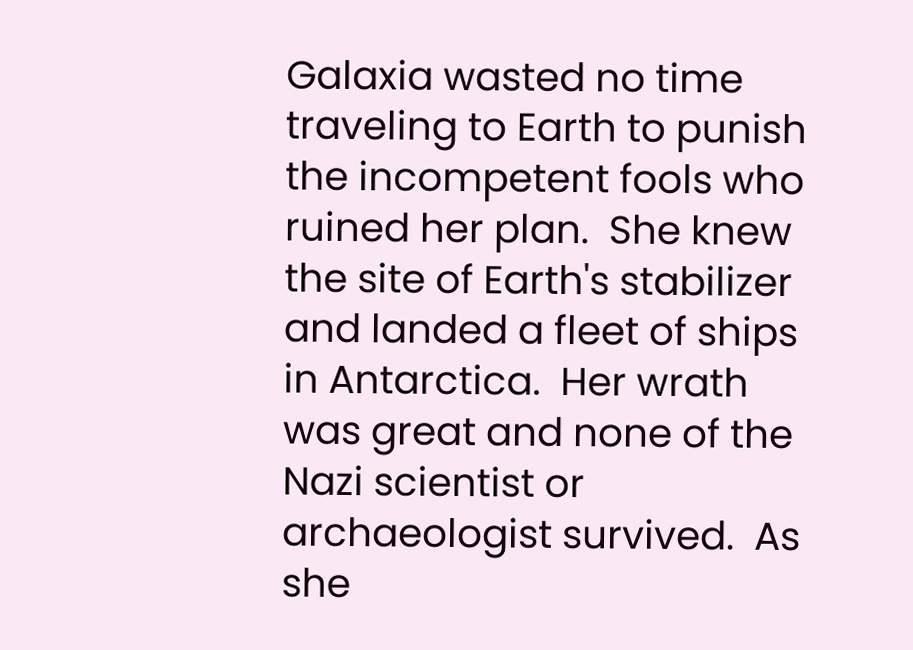Galaxia wasted no time traveling to Earth to punish the incompetent fools who ruined her plan.  She knew the site of Earth's stabilizer and landed a fleet of ships in Antarctica.  Her wrath was great and none of the Nazi scientist or archaeologist survived.  As she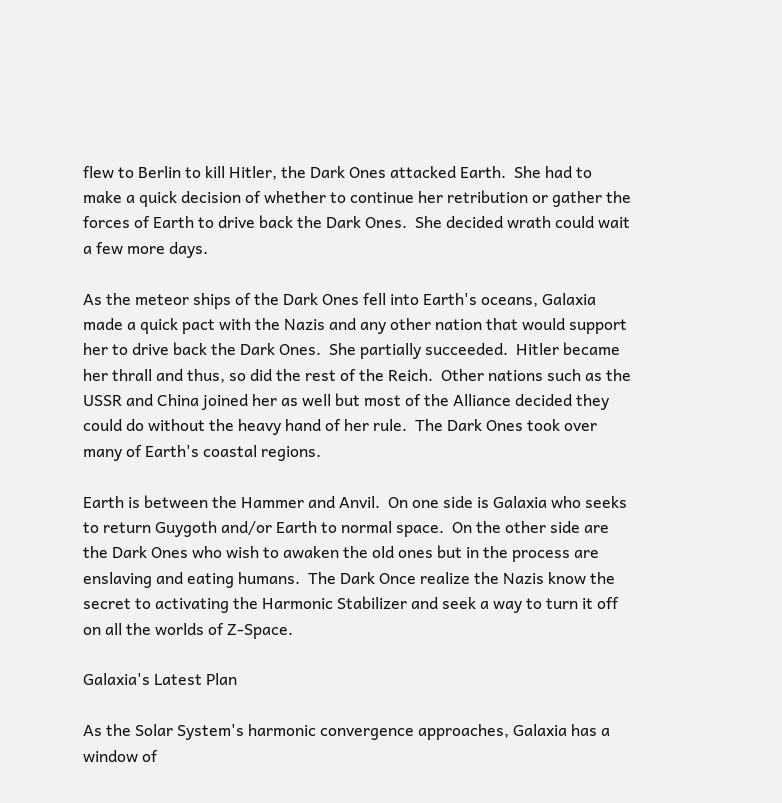flew to Berlin to kill Hitler, the Dark Ones attacked Earth.  She had to make a quick decision of whether to continue her retribution or gather the forces of Earth to drive back the Dark Ones.  She decided wrath could wait a few more days.

As the meteor ships of the Dark Ones fell into Earth's oceans, Galaxia made a quick pact with the Nazis and any other nation that would support her to drive back the Dark Ones.  She partially succeeded.  Hitler became her thrall and thus, so did the rest of the Reich.  Other nations such as the USSR and China joined her as well but most of the Alliance decided they could do without the heavy hand of her rule.  The Dark Ones took over many of Earth's coastal regions.

Earth is between the Hammer and Anvil.  On one side is Galaxia who seeks to return Guygoth and/or Earth to normal space.  On the other side are the Dark Ones who wish to awaken the old ones but in the process are enslaving and eating humans.  The Dark Once realize the Nazis know the secret to activating the Harmonic Stabilizer and seek a way to turn it off on all the worlds of Z-Space.

Galaxia's Latest Plan

As the Solar System's harmonic convergence approaches, Galaxia has a window of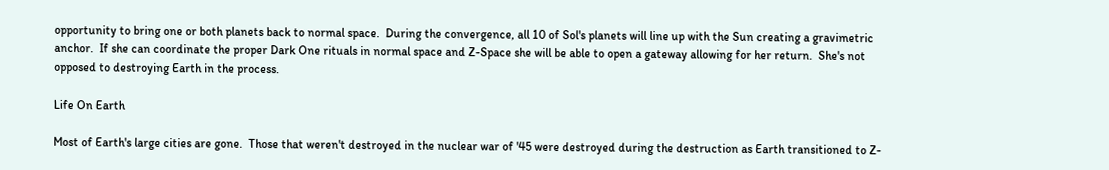opportunity to bring one or both planets back to normal space.  During the convergence, all 10 of Sol's planets will line up with the Sun creating a gravimetric anchor.  If she can coordinate the proper Dark One rituals in normal space and Z-Space she will be able to open a gateway allowing for her return.  She's not opposed to destroying Earth in the process.

Life On Earth

Most of Earth's large cities are gone.  Those that weren't destroyed in the nuclear war of '45 were destroyed during the destruction as Earth transitioned to Z-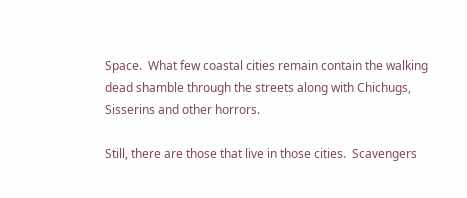Space.  What few coastal cities remain contain the walking dead shamble through the streets along with Chichugs, Sisserins and other horrors.

Still, there are those that live in those cities.  Scavengers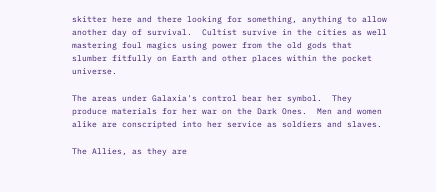skitter here and there looking for something, anything to allow another day of survival.  Cultist survive in the cities as well mastering foul magics using power from the old gods that slumber fitfully on Earth and other places within the pocket universe.

The areas under Galaxia's control bear her symbol.  They produce materials for her war on the Dark Ones.  Men and women alike are conscripted into her service as soldiers and slaves.

The Allies, as they are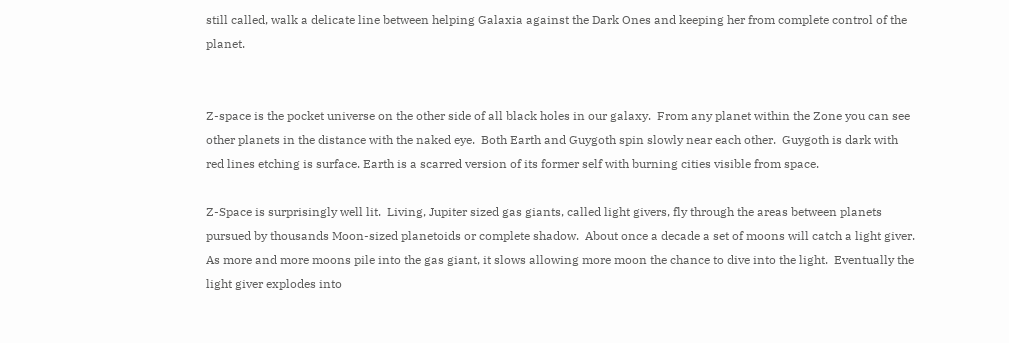still called, walk a delicate line between helping Galaxia against the Dark Ones and keeping her from complete control of the planet.


Z-space is the pocket universe on the other side of all black holes in our galaxy.  From any planet within the Zone you can see other planets in the distance with the naked eye.  Both Earth and Guygoth spin slowly near each other.  Guygoth is dark with red lines etching is surface. Earth is a scarred version of its former self with burning cities visible from space.

Z-Space is surprisingly well lit.  Living, Jupiter sized gas giants, called light givers, fly through the areas between planets pursued by thousands Moon-sized planetoids or complete shadow.  About once a decade a set of moons will catch a light giver.  As more and more moons pile into the gas giant, it slows allowing more moon the chance to dive into the light.  Eventually the light giver explodes into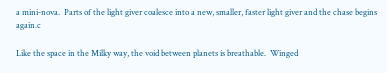a mini-nova.  Parts of the light giver coalesce into a new, smaller, faster light giver and the chase begins again.c

Like the space in the Milky way, the void between planets is breathable.  Winged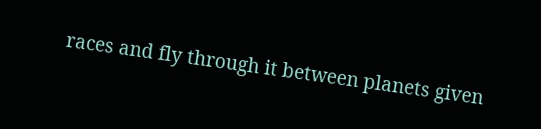races and fly through it between planets given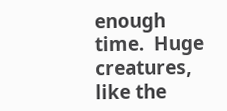enough time.  Huge creatures, like the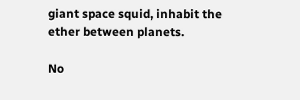giant space squid, inhabit the ether between planets.

No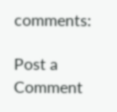comments:

Post a Comment